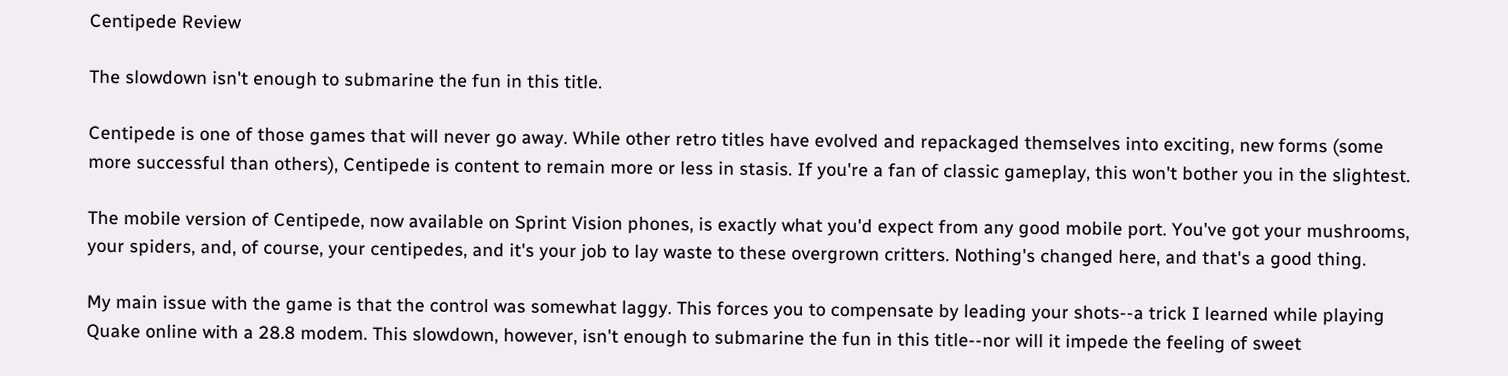Centipede Review

The slowdown isn't enough to submarine the fun in this title.

Centipede is one of those games that will never go away. While other retro titles have evolved and repackaged themselves into exciting, new forms (some more successful than others), Centipede is content to remain more or less in stasis. If you're a fan of classic gameplay, this won't bother you in the slightest.

The mobile version of Centipede, now available on Sprint Vision phones, is exactly what you'd expect from any good mobile port. You've got your mushrooms, your spiders, and, of course, your centipedes, and it's your job to lay waste to these overgrown critters. Nothing's changed here, and that's a good thing.

My main issue with the game is that the control was somewhat laggy. This forces you to compensate by leading your shots--a trick I learned while playing Quake online with a 28.8 modem. This slowdown, however, isn't enough to submarine the fun in this title--nor will it impede the feeling of sweet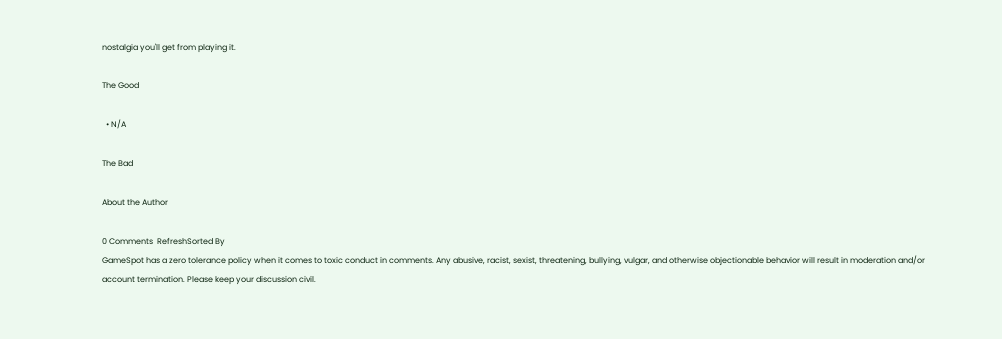nostalgia you'll get from playing it.

The Good

  • N/A

The Bad

About the Author

0 Comments  RefreshSorted By
GameSpot has a zero tolerance policy when it comes to toxic conduct in comments. Any abusive, racist, sexist, threatening, bullying, vulgar, and otherwise objectionable behavior will result in moderation and/or account termination. Please keep your discussion civil.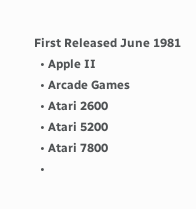First Released June 1981
  • Apple II
  • Arcade Games
  • Atari 2600
  • Atari 5200
  • Atari 7800
  •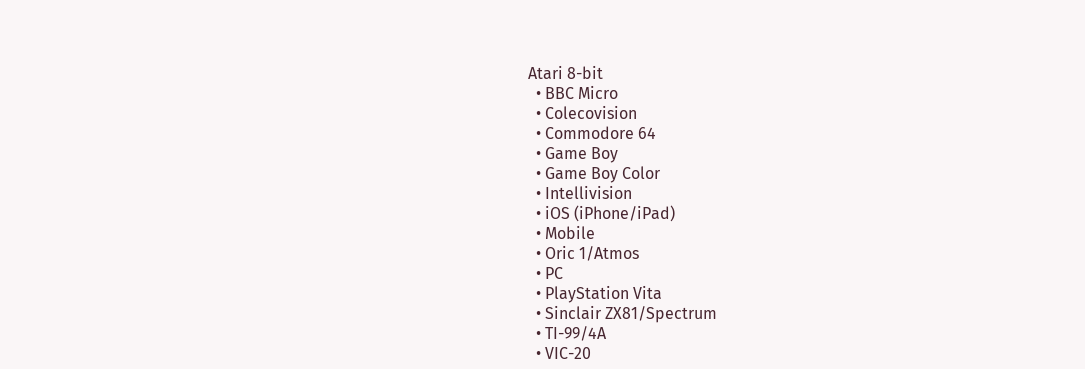Atari 8-bit
  • BBC Micro
  • Colecovision
  • Commodore 64
  • Game Boy
  • Game Boy Color
  • Intellivision
  • iOS (iPhone/iPad)
  • Mobile
  • Oric 1/Atmos
  • PC
  • PlayStation Vita
  • Sinclair ZX81/Spectrum
  • TI-99/4A
  • VIC-20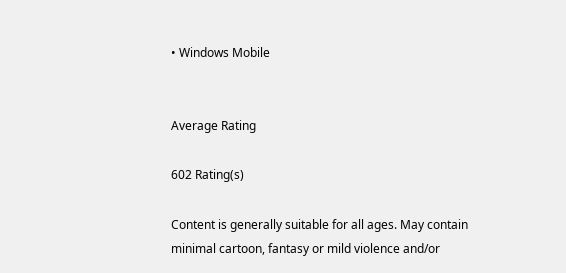• Windows Mobile


Average Rating

602 Rating(s)

Content is generally suitable for all ages. May contain minimal cartoon, fantasy or mild violence and/or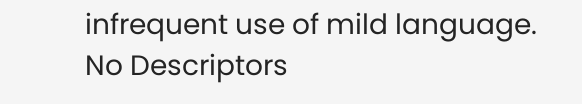infrequent use of mild language.
No Descriptors